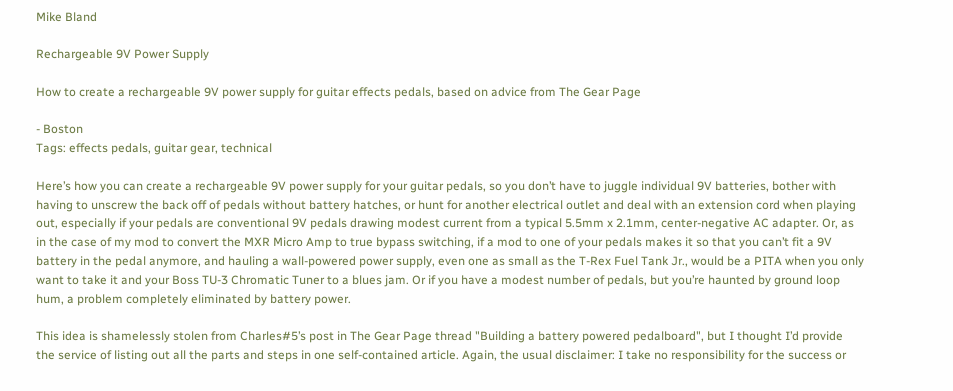Mike Bland

Rechargeable 9V Power Supply

How to create a rechargeable 9V power supply for guitar effects pedals, based on advice from The Gear Page

- Boston
Tags: effects pedals, guitar gear, technical

Here’s how you can create a rechargeable 9V power supply for your guitar pedals, so you don’t have to juggle individual 9V batteries, bother with having to unscrew the back off of pedals without battery hatches, or hunt for another electrical outlet and deal with an extension cord when playing out, especially if your pedals are conventional 9V pedals drawing modest current from a typical 5.5mm x 2.1mm, center-negative AC adapter. Or, as in the case of my mod to convert the MXR Micro Amp to true bypass switching, if a mod to one of your pedals makes it so that you can’t fit a 9V battery in the pedal anymore, and hauling a wall-powered power supply, even one as small as the T-Rex Fuel Tank Jr., would be a PITA when you only want to take it and your Boss TU-3 Chromatic Tuner to a blues jam. Or if you have a modest number of pedals, but you’re haunted by ground loop hum, a problem completely eliminated by battery power.

This idea is shamelessly stolen from Charles#5’s post in The Gear Page thread "Building a battery powered pedalboard", but I thought I’d provide the service of listing out all the parts and steps in one self-contained article. Again, the usual disclaimer: I take no responsibility for the success or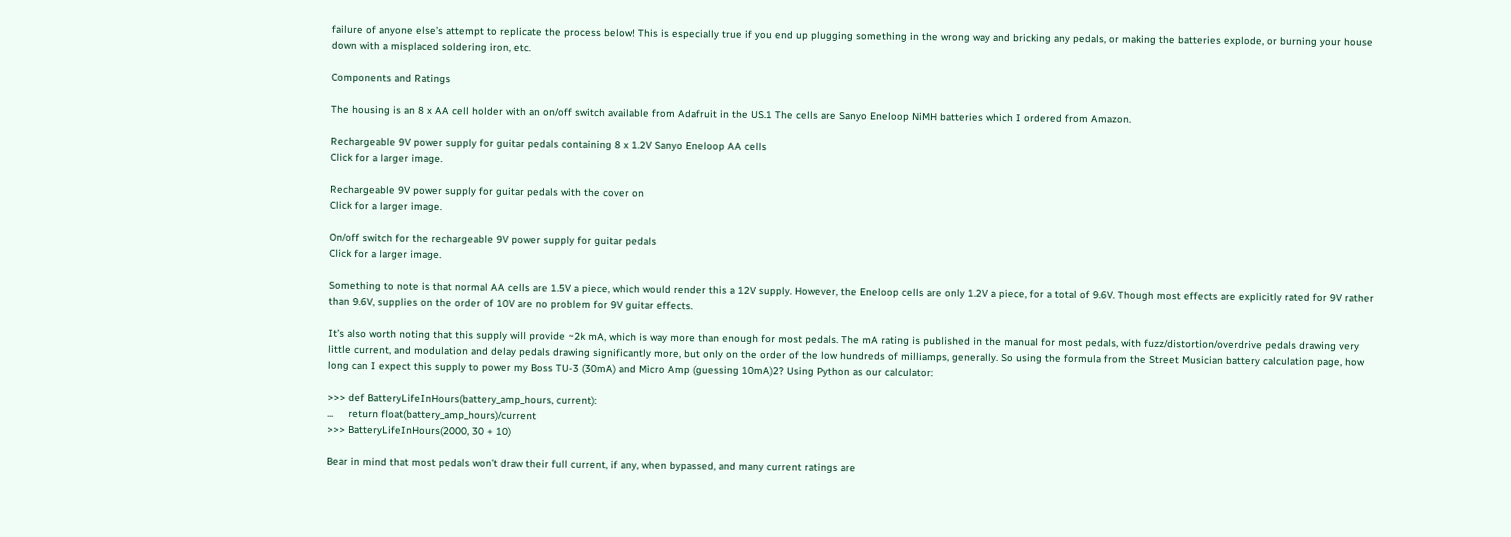failure of anyone else’s attempt to replicate the process below! This is especially true if you end up plugging something in the wrong way and bricking any pedals, or making the batteries explode, or burning your house down with a misplaced soldering iron, etc.

Components and Ratings

The housing is an 8 x AA cell holder with an on/off switch available from Adafruit in the US.1 The cells are Sanyo Eneloop NiMH batteries which I ordered from Amazon.

Rechargeable 9V power supply for guitar pedals containing 8 x 1.2V Sanyo Eneloop AA cells
Click for a larger image.

Rechargeable 9V power supply for guitar pedals with the cover on
Click for a larger image.

On/off switch for the rechargeable 9V power supply for guitar pedals
Click for a larger image.

Something to note is that normal AA cells are 1.5V a piece, which would render this a 12V supply. However, the Eneloop cells are only 1.2V a piece, for a total of 9.6V. Though most effects are explicitly rated for 9V rather than 9.6V, supplies on the order of 10V are no problem for 9V guitar effects.

It’s also worth noting that this supply will provide ~2k mA, which is way more than enough for most pedals. The mA rating is published in the manual for most pedals, with fuzz/distortion/overdrive pedals drawing very little current, and modulation and delay pedals drawing significantly more, but only on the order of the low hundreds of milliamps, generally. So using the formula from the Street Musician battery calculation page, how long can I expect this supply to power my Boss TU-3 (30mA) and Micro Amp (guessing 10mA)2? Using Python as our calculator:

>>> def BatteryLifeInHours(battery_amp_hours, current):
...     return float(battery_amp_hours)/current
>>> BatteryLifeInHours(2000, 30 + 10)

Bear in mind that most pedals won’t draw their full current, if any, when bypassed, and many current ratings are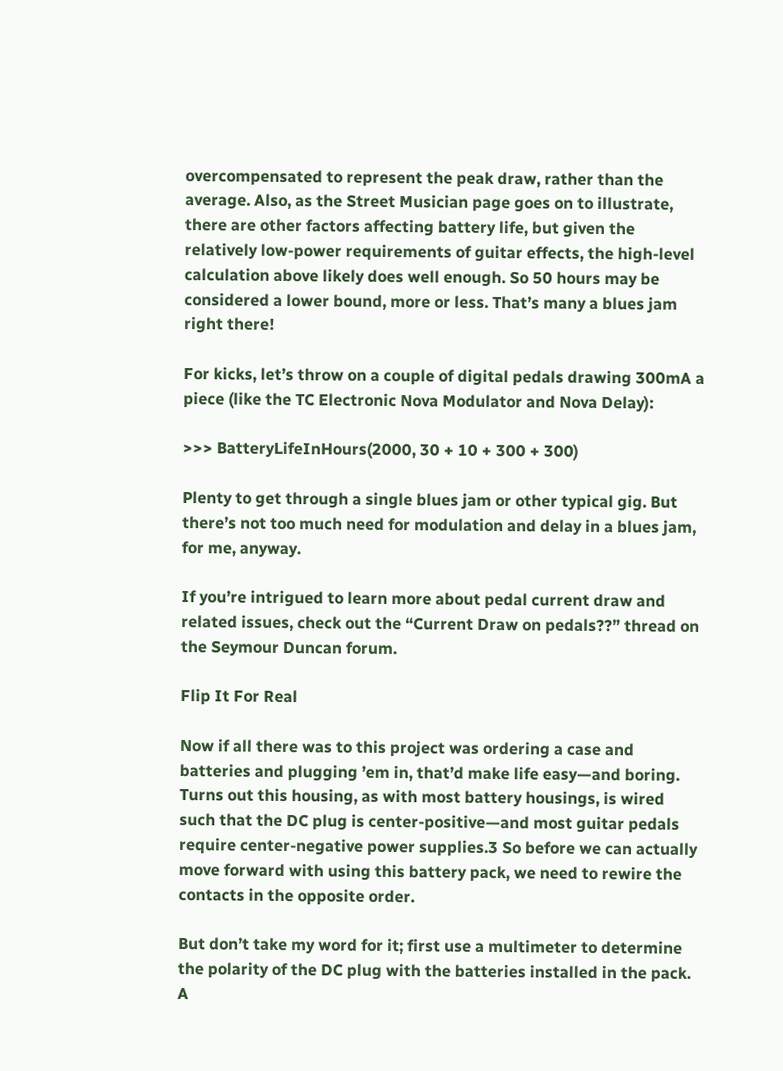overcompensated to represent the peak draw, rather than the average. Also, as the Street Musician page goes on to illustrate, there are other factors affecting battery life, but given the relatively low-power requirements of guitar effects, the high-level calculation above likely does well enough. So 50 hours may be considered a lower bound, more or less. That’s many a blues jam right there!

For kicks, let’s throw on a couple of digital pedals drawing 300mA a piece (like the TC Electronic Nova Modulator and Nova Delay):

>>> BatteryLifeInHours(2000, 30 + 10 + 300 + 300)

Plenty to get through a single blues jam or other typical gig. But there’s not too much need for modulation and delay in a blues jam, for me, anyway.

If you’re intrigued to learn more about pedal current draw and related issues, check out the “Current Draw on pedals??” thread on the Seymour Duncan forum.

Flip It For Real

Now if all there was to this project was ordering a case and batteries and plugging ’em in, that’d make life easy—and boring. Turns out this housing, as with most battery housings, is wired such that the DC plug is center-positive—and most guitar pedals require center-negative power supplies.3 So before we can actually move forward with using this battery pack, we need to rewire the contacts in the opposite order.

But don’t take my word for it; first use a multimeter to determine the polarity of the DC plug with the batteries installed in the pack. A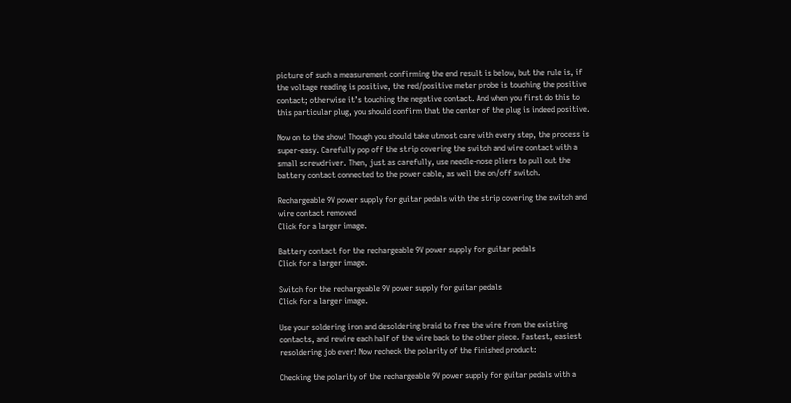picture of such a measurement confirming the end result is below, but the rule is, if the voltage reading is positive, the red/positive meter probe is touching the positive contact; otherwise it’s touching the negative contact. And when you first do this to this particular plug, you should confirm that the center of the plug is indeed positive.

Now on to the show! Though you should take utmost care with every step, the process is super-easy. Carefully pop off the strip covering the switch and wire contact with a small screwdriver. Then, just as carefully, use needle-nose pliers to pull out the battery contact connected to the power cable, as well the on/off switch.

Rechargeable 9V power supply for guitar pedals with the strip covering the switch and wire contact removed
Click for a larger image.

Battery contact for the rechargeable 9V power supply for guitar pedals
Click for a larger image.

Switch for the rechargeable 9V power supply for guitar pedals
Click for a larger image.

Use your soldering iron and desoldering braid to free the wire from the existing contacts, and rewire each half of the wire back to the other piece. Fastest, easiest resoldering job ever! Now recheck the polarity of the finished product:

Checking the polarity of the rechargeable 9V power supply for guitar pedals with a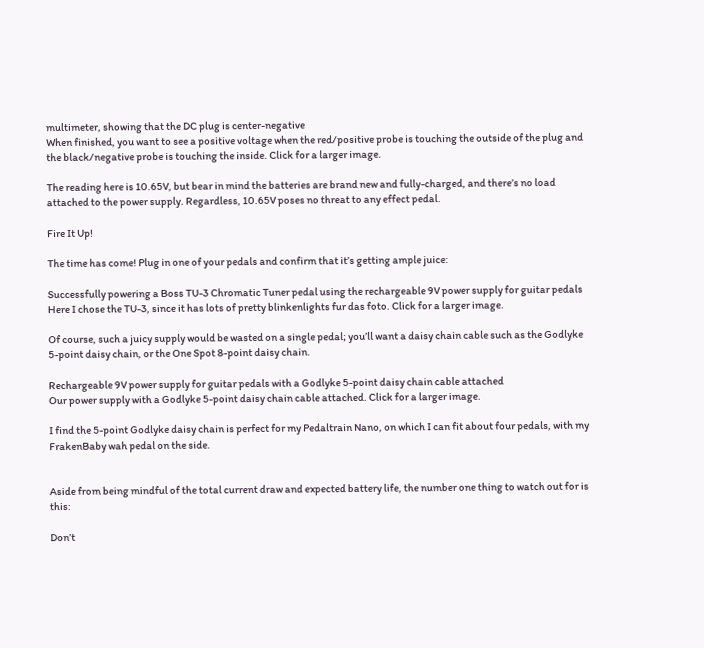multimeter, showing that the DC plug is center-negative
When finished, you want to see a positive voltage when the red/positive probe is touching the outside of the plug and the black/negative probe is touching the inside. Click for a larger image.

The reading here is 10.65V, but bear in mind the batteries are brand new and fully-charged, and there’s no load attached to the power supply. Regardless, 10.65V poses no threat to any effect pedal.

Fire It Up!

The time has come! Plug in one of your pedals and confirm that it’s getting ample juice:

Successfully powering a Boss TU-3 Chromatic Tuner pedal using the rechargeable 9V power supply for guitar pedals
Here I chose the TU-3, since it has lots of pretty blinkenlights fur das foto. Click for a larger image.

Of course, such a juicy supply would be wasted on a single pedal; you’ll want a daisy chain cable such as the Godlyke 5-point daisy chain, or the One Spot 8-point daisy chain.

Rechargeable 9V power supply for guitar pedals with a Godlyke 5-point daisy chain cable attached
Our power supply with a Godlyke 5-point daisy chain cable attached. Click for a larger image.

I find the 5-point Godlyke daisy chain is perfect for my Pedaltrain Nano, on which I can fit about four pedals, with my FrakenBaby wah pedal on the side.


Aside from being mindful of the total current draw and expected battery life, the number one thing to watch out for is this:

Don’t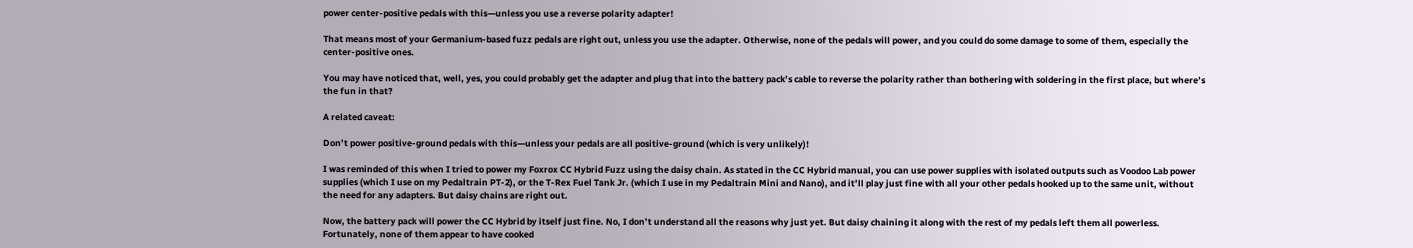power center-positive pedals with this—unless you use a reverse polarity adapter!

That means most of your Germanium-based fuzz pedals are right out, unless you use the adapter. Otherwise, none of the pedals will power, and you could do some damage to some of them, especially the center-positive ones.

You may have noticed that, well, yes, you could probably get the adapter and plug that into the battery pack’s cable to reverse the polarity rather than bothering with soldering in the first place, but where’s the fun in that?

A related caveat:

Don’t power positive-ground pedals with this—unless your pedals are all positive-ground (which is very unlikely)!

I was reminded of this when I tried to power my Foxrox CC Hybrid Fuzz using the daisy chain. As stated in the CC Hybrid manual, you can use power supplies with isolated outputs such as Voodoo Lab power supplies (which I use on my Pedaltrain PT-2), or the T-Rex Fuel Tank Jr. (which I use in my Pedaltrain Mini and Nano), and it’ll play just fine with all your other pedals hooked up to the same unit, without the need for any adapters. But daisy chains are right out.

Now, the battery pack will power the CC Hybrid by itself just fine. No, I don’t understand all the reasons why just yet. But daisy chaining it along with the rest of my pedals left them all powerless. Fortunately, none of them appear to have cooked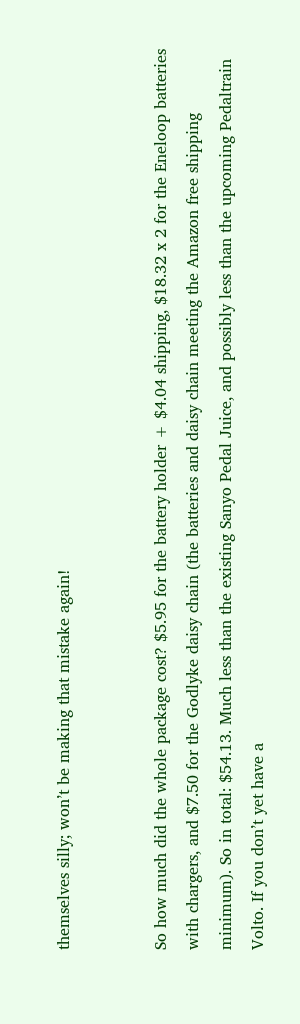themselves silly; won’t be making that mistake again!


So how much did the whole package cost? $5.95 for the battery holder + $4.04 shipping, $18.32 x 2 for the Eneloop batteries with chargers, and $7.50 for the Godlyke daisy chain (the batteries and daisy chain meeting the Amazon free shipping minimum). So in total: $54.13. Much less than the existing Sanyo Pedal Juice, and possibly less than the upcoming Pedaltrain Volto. If you don’t yet have a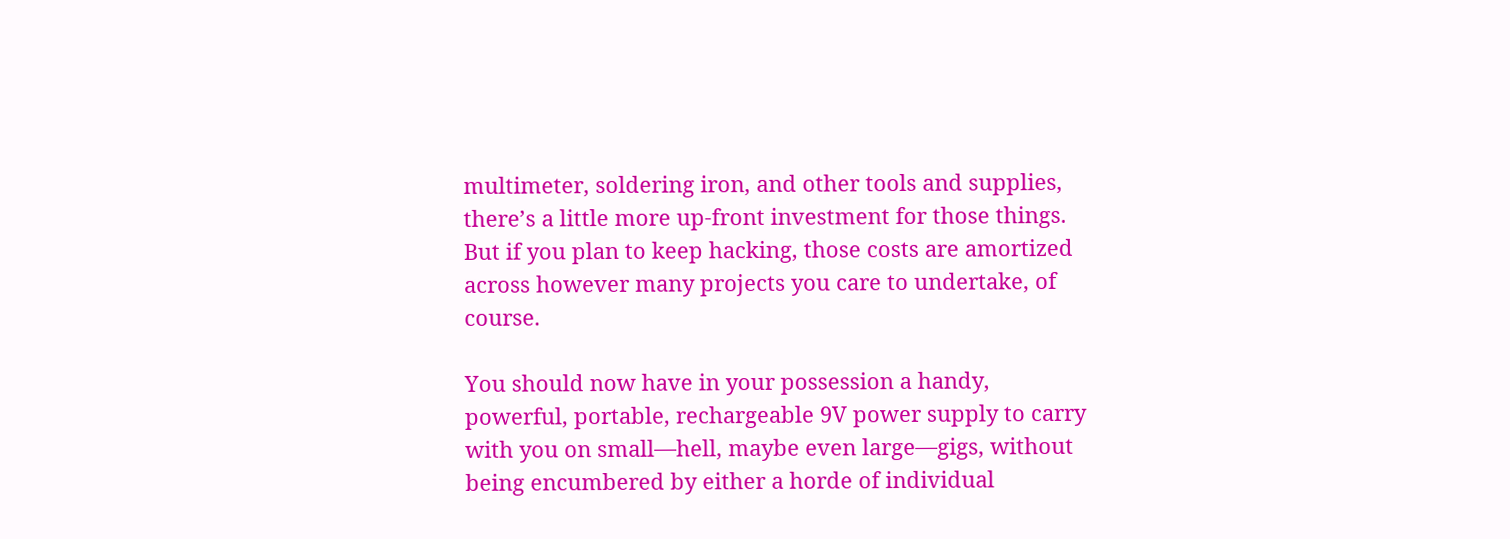multimeter, soldering iron, and other tools and supplies, there’s a little more up-front investment for those things. But if you plan to keep hacking, those costs are amortized across however many projects you care to undertake, of course.

You should now have in your possession a handy, powerful, portable, rechargeable 9V power supply to carry with you on small—hell, maybe even large—gigs, without being encumbered by either a horde of individual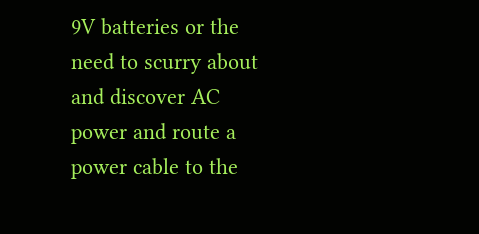9V batteries or the need to scurry about and discover AC power and route a power cable to the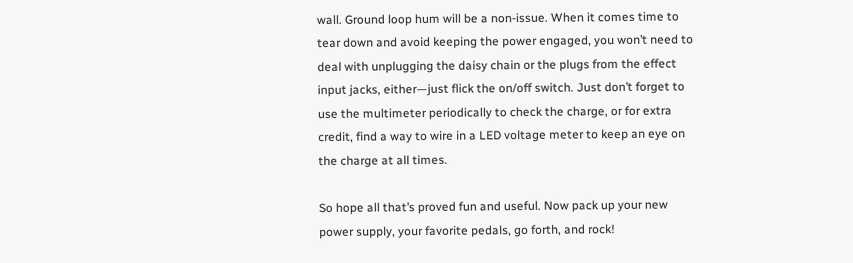wall. Ground loop hum will be a non-issue. When it comes time to tear down and avoid keeping the power engaged, you won’t need to deal with unplugging the daisy chain or the plugs from the effect input jacks, either—just flick the on/off switch. Just don’t forget to use the multimeter periodically to check the charge, or for extra credit, find a way to wire in a LED voltage meter to keep an eye on the charge at all times.

So hope all that’s proved fun and useful. Now pack up your new power supply, your favorite pedals, go forth, and rock!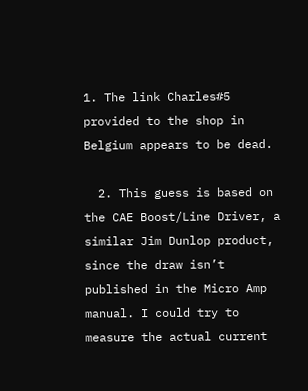1. The link Charles#5 provided to the shop in Belgium appears to be dead.

  2. This guess is based on the CAE Boost/Line Driver, a similar Jim Dunlop product, since the draw isn’t published in the Micro Amp manual. I could try to measure the actual current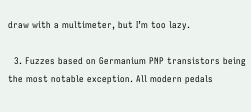draw with a multimeter, but I’m too lazy.

  3. Fuzzes based on Germanium PNP transistors being the most notable exception. All modern pedals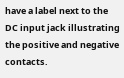have a label next to the DC input jack illustrating the positive and negative contacts.